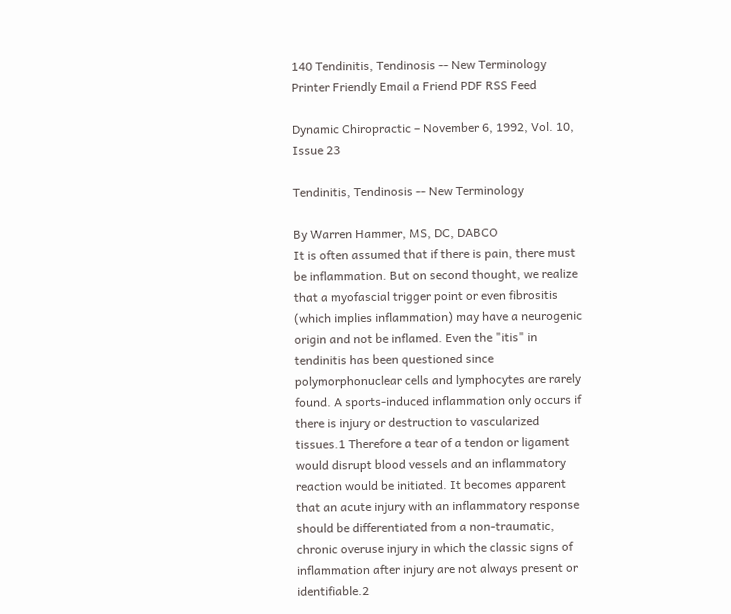140 Tendinitis, Tendinosis -- New Terminology
Printer Friendly Email a Friend PDF RSS Feed

Dynamic Chiropractic – November 6, 1992, Vol. 10, Issue 23

Tendinitis, Tendinosis -- New Terminology

By Warren Hammer, MS, DC, DABCO
It is often assumed that if there is pain, there must be inflammation. But on second thought, we realize that a myofascial trigger point or even fibrositis (which implies inflammation) may have a neurogenic origin and not be inflamed. Even the "itis" in tendinitis has been questioned since polymorphonuclear cells and lymphocytes are rarely found. A sports-induced inflammation only occurs if there is injury or destruction to vascularized tissues.1 Therefore a tear of a tendon or ligament would disrupt blood vessels and an inflammatory reaction would be initiated. It becomes apparent that an acute injury with an inflammatory response should be differentiated from a non-traumatic, chronic overuse injury in which the classic signs of inflammation after injury are not always present or identifiable.2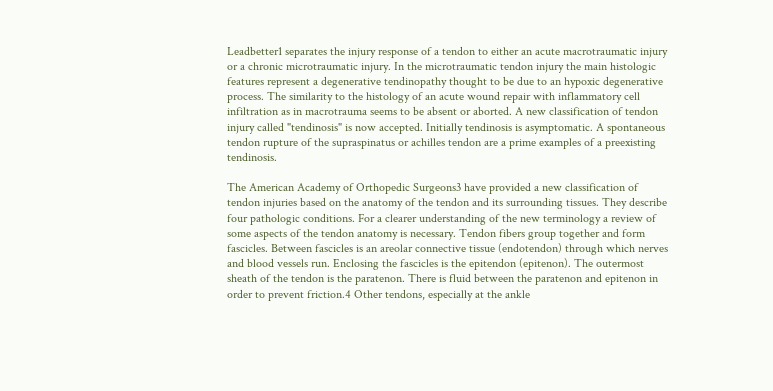Leadbetter1 separates the injury response of a tendon to either an acute macrotraumatic injury or a chronic microtraumatic injury. In the microtraumatic tendon injury the main histologic features represent a degenerative tendinopathy thought to be due to an hypoxic degenerative process. The similarity to the histology of an acute wound repair with inflammatory cell infiltration as in macrotrauma seems to be absent or aborted. A new classification of tendon injury called "tendinosis" is now accepted. Initially tendinosis is asymptomatic. A spontaneous tendon rupture of the supraspinatus or achilles tendon are a prime examples of a preexisting tendinosis.

The American Academy of Orthopedic Surgeons3 have provided a new classification of tendon injuries based on the anatomy of the tendon and its surrounding tissues. They describe four pathologic conditions. For a clearer understanding of the new terminology a review of some aspects of the tendon anatomy is necessary. Tendon fibers group together and form fascicles. Between fascicles is an areolar connective tissue (endotendon) through which nerves and blood vessels run. Enclosing the fascicles is the epitendon (epitenon). The outermost sheath of the tendon is the paratenon. There is fluid between the paratenon and epitenon in order to prevent friction.4 Other tendons, especially at the ankle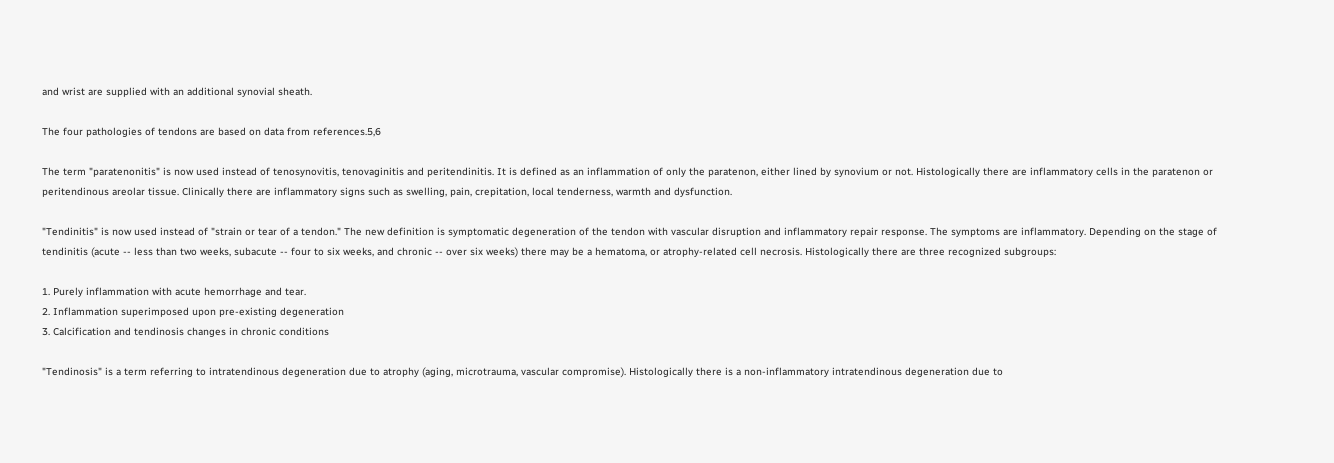and wrist are supplied with an additional synovial sheath.

The four pathologies of tendons are based on data from references.5,6

The term "paratenonitis" is now used instead of tenosynovitis, tenovaginitis and peritendinitis. It is defined as an inflammation of only the paratenon, either lined by synovium or not. Histologically there are inflammatory cells in the paratenon or peritendinous areolar tissue. Clinically there are inflammatory signs such as swelling, pain, crepitation, local tenderness, warmth and dysfunction.

"Tendinitis" is now used instead of "strain or tear of a tendon." The new definition is symptomatic degeneration of the tendon with vascular disruption and inflammatory repair response. The symptoms are inflammatory. Depending on the stage of tendinitis (acute -- less than two weeks, subacute -- four to six weeks, and chronic -- over six weeks) there may be a hematoma, or atrophy-related cell necrosis. Histologically there are three recognized subgroups:

1. Purely inflammation with acute hemorrhage and tear.
2. Inflammation superimposed upon pre-existing degeneration
3. Calcification and tendinosis changes in chronic conditions

"Tendinosis" is a term referring to intratendinous degeneration due to atrophy (aging, microtrauma, vascular compromise). Histologically there is a non-inflammatory intratendinous degeneration due to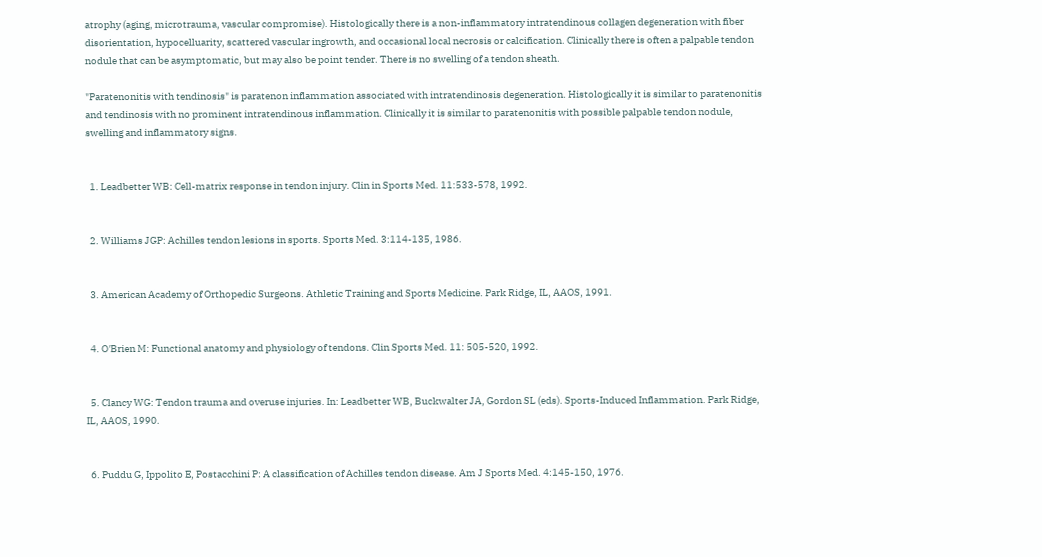atrophy (aging, microtrauma, vascular compromise). Histologically there is a non-inflammatory intratendinous collagen degeneration with fiber disorientation, hypocelluarity, scattered vascular ingrowth, and occasional local necrosis or calcification. Clinically there is often a palpable tendon nodule that can be asymptomatic, but may also be point tender. There is no swelling of a tendon sheath.

"Paratenonitis with tendinosis" is paratenon inflammation associated with intratendinosis degeneration. Histologically it is similar to paratenonitis and tendinosis with no prominent intratendinous inflammation. Clinically it is similar to paratenonitis with possible palpable tendon nodule, swelling and inflammatory signs.


  1. Leadbetter WB: Cell-matrix response in tendon injury. Clin in Sports Med. 11:533-578, 1992.


  2. Williams JGP: Achilles tendon lesions in sports. Sports Med. 3:114-135, 1986.


  3. American Academy of Orthopedic Surgeons. Athletic Training and Sports Medicine. Park Ridge, IL, AAOS, 1991.


  4. O'Brien M: Functional anatomy and physiology of tendons. Clin Sports Med. 11: 505-520, 1992.


  5. Clancy WG: Tendon trauma and overuse injuries. In: Leadbetter WB, Buckwalter JA, Gordon SL (eds). Sports-Induced Inflammation. Park Ridge, IL, AAOS, 1990.


  6. Puddu G, Ippolito E, Postacchini P: A classification of Achilles tendon disease. Am J Sports Med. 4:145-150, 1976.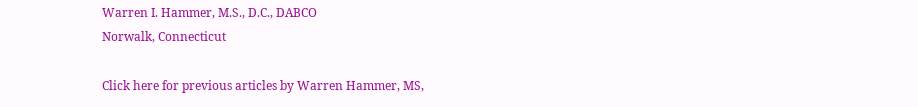Warren I. Hammer, M.S., D.C., DABCO
Norwalk, Connecticut

Click here for previous articles by Warren Hammer, MS,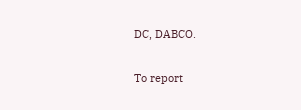DC, DABCO.

To report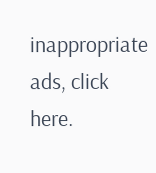inappropriate ads, click here.